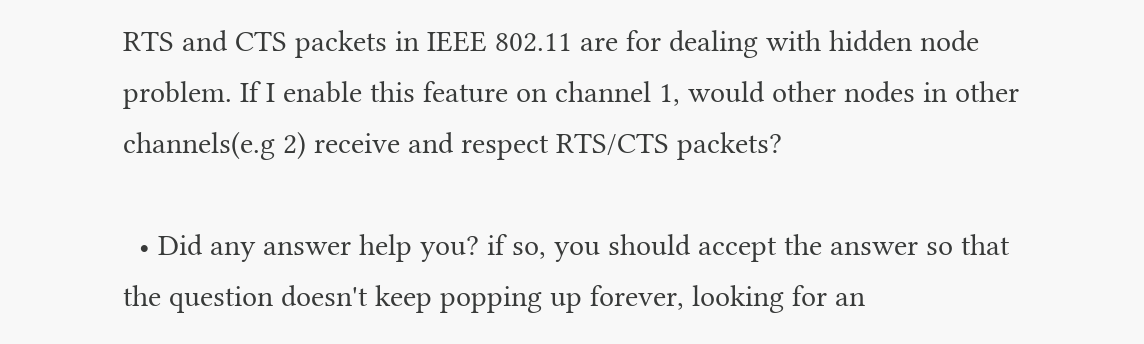RTS and CTS packets in IEEE 802.11 are for dealing with hidden node problem. If I enable this feature on channel 1, would other nodes in other channels(e.g 2) receive and respect RTS/CTS packets?

  • Did any answer help you? if so, you should accept the answer so that the question doesn't keep popping up forever, looking for an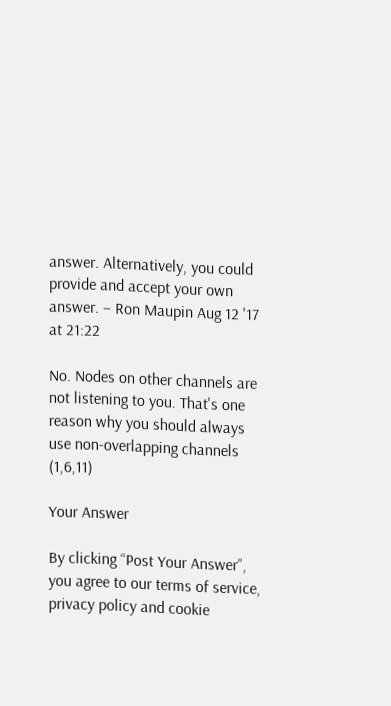answer. Alternatively, you could provide and accept your own answer. – Ron Maupin Aug 12 '17 at 21:22

No. Nodes on other channels are not listening to you. That's one reason why you should always use non-overlapping channels (1,6,11)

Your Answer

By clicking “Post Your Answer”, you agree to our terms of service, privacy policy and cookie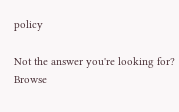policy

Not the answer you're looking for? Browse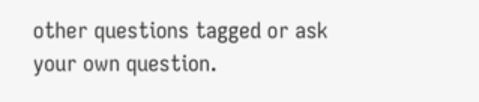other questions tagged or ask your own question.